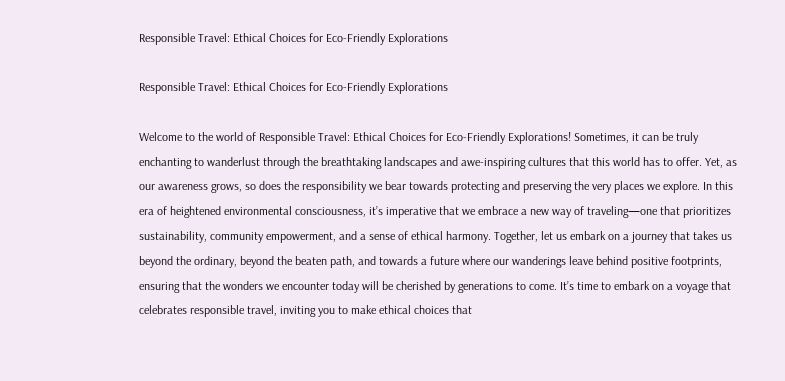Responsible Travel: Ethical Choices for Eco-Friendly Explorations

Responsible Travel: Ethical Choices for Eco-Friendly Explorations

Welcome to the world of Responsible Travel: Ethical Choices for Eco-Friendly Explorations! Sometimes, it can be truly enchanting to wanderlust through the breathtaking landscapes and awe-inspiring cultures that this world has to offer. Yet, as our awareness grows, so does the responsibility we bear towards protecting and preserving the very places we explore. In this era of heightened environmental consciousness, it’s imperative that we embrace a new way of traveling—one that prioritizes sustainability, community empowerment, and a sense of ethical harmony. Together, let us embark on a journey that takes us beyond the ordinary, beyond the beaten path, and towards a future where our wanderings leave behind positive footprints, ensuring that the wonders we encounter today will be cherished by generations to come. It’s time to embark on a voyage that celebrates responsible travel, inviting you to make ethical choices that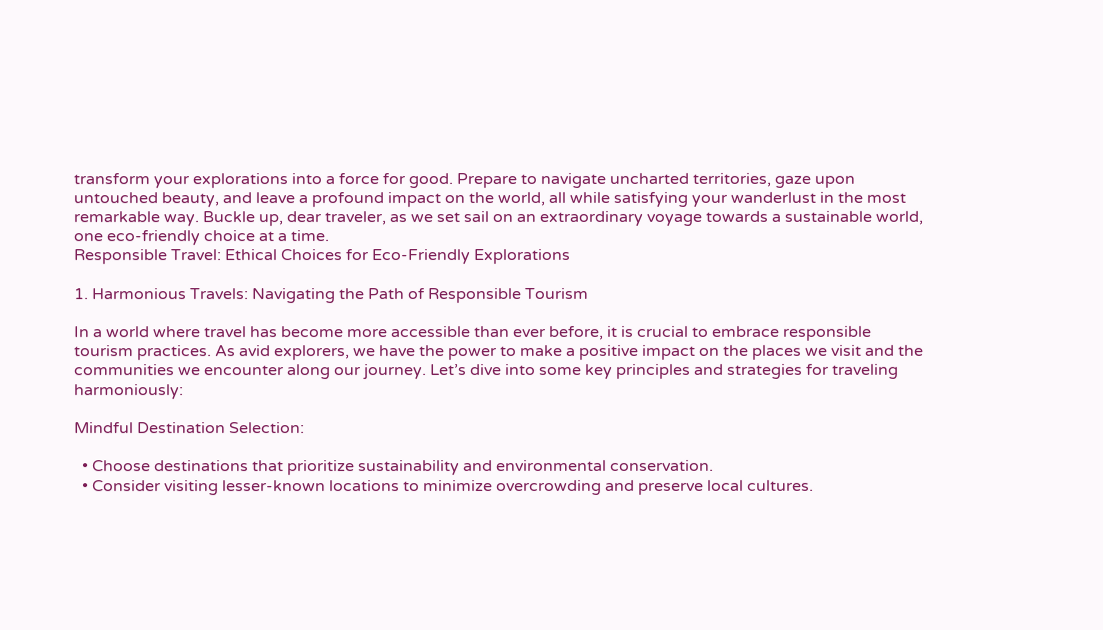transform your explorations into a force for good. Prepare to navigate uncharted territories, gaze upon untouched beauty, and leave a profound impact on the world, all while satisfying your wanderlust in the most remarkable way. Buckle up, dear traveler, as we set sail on an extraordinary voyage towards a sustainable world, one eco-friendly choice at a time.
Responsible Travel: Ethical Choices for Eco-Friendly Explorations

1. Harmonious Travels: Navigating the Path of Responsible Tourism

In a world where travel has become more accessible than ever before, it is crucial to embrace responsible tourism practices. As avid explorers, we have the power to make a positive impact on the places we visit and the communities we encounter along our journey. Let’s dive into some key principles and strategies for traveling harmoniously:

Mindful Destination Selection:

  • Choose destinations that prioritize sustainability and environmental conservation.
  • Consider visiting lesser-known locations to minimize overcrowding and preserve local cultures.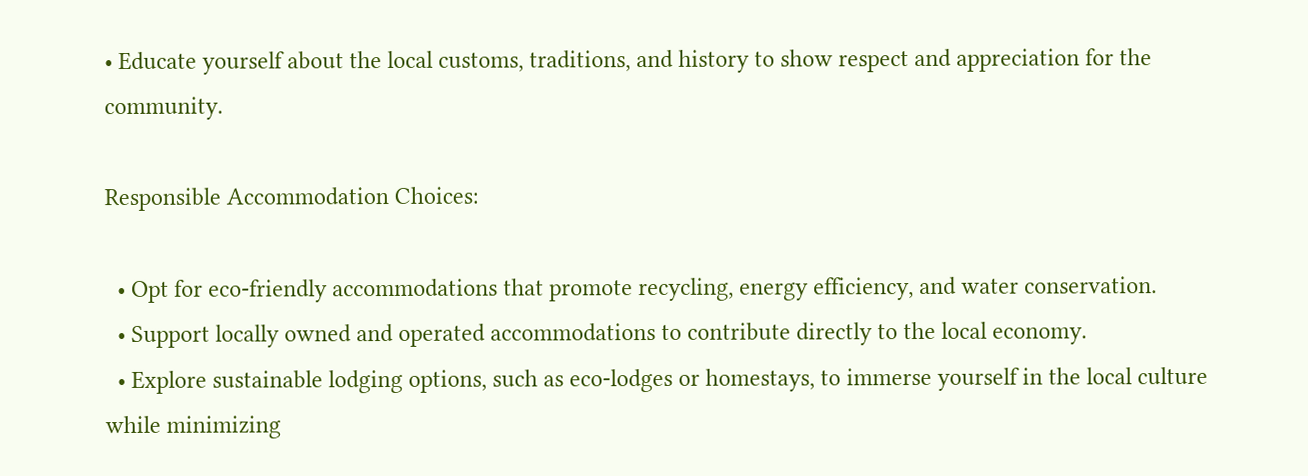• Educate yourself about the local customs, traditions, and history to show respect and appreciation for the community.

Responsible Accommodation Choices:

  • Opt for eco-friendly accommodations that promote recycling, energy efficiency, and water conservation.
  • Support locally owned and operated accommodations to contribute directly to the local economy.
  • Explore sustainable lodging options, such as eco-lodges or homestays, to immerse yourself in the local culture while minimizing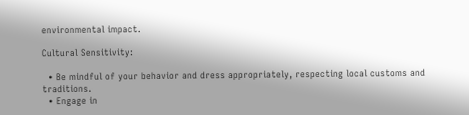environmental impact.

Cultural Sensitivity:

  • Be mindful of your behavior and dress appropriately, respecting local customs and traditions.
  • Engage in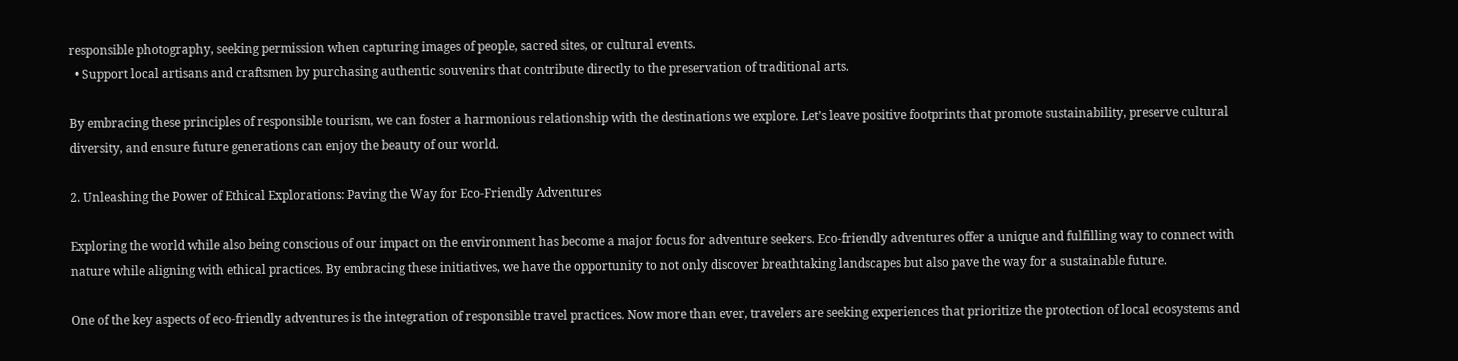responsible photography, seeking permission when capturing images of people, sacred sites, or cultural events.
  • Support local artisans and craftsmen by purchasing authentic souvenirs that contribute directly to the preservation of traditional arts.

By embracing these principles of responsible tourism, we can foster a harmonious relationship with the destinations we explore. Let’s leave positive footprints that promote sustainability, preserve cultural diversity, and ensure future generations can enjoy the beauty of our world.

2. Unleashing the Power of Ethical Explorations: Paving the Way for Eco-Friendly Adventures

Exploring the world while also being conscious of our impact on the environment has become a major focus for adventure seekers. Eco-friendly adventures offer a unique and fulfilling way to connect with nature while aligning with ethical practices. By embracing these initiatives, we have the opportunity to not only discover breathtaking landscapes but also pave the way for a sustainable future.

One of the key aspects of eco-friendly adventures is the integration of responsible travel practices. Now more than ever, travelers are seeking experiences that prioritize the protection of local ecosystems and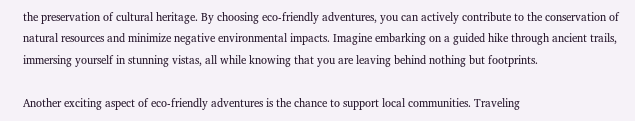the preservation of cultural heritage. By choosing eco-friendly adventures, you can actively contribute to the conservation of natural resources and minimize negative environmental impacts. Imagine embarking on a guided hike through ancient trails, immersing yourself in stunning vistas, all while knowing that you are leaving behind nothing but footprints.

Another exciting aspect of eco-friendly adventures is the chance to support local communities. Traveling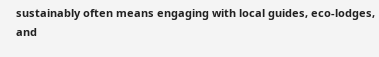sustainably often means engaging with local guides, eco-lodges, and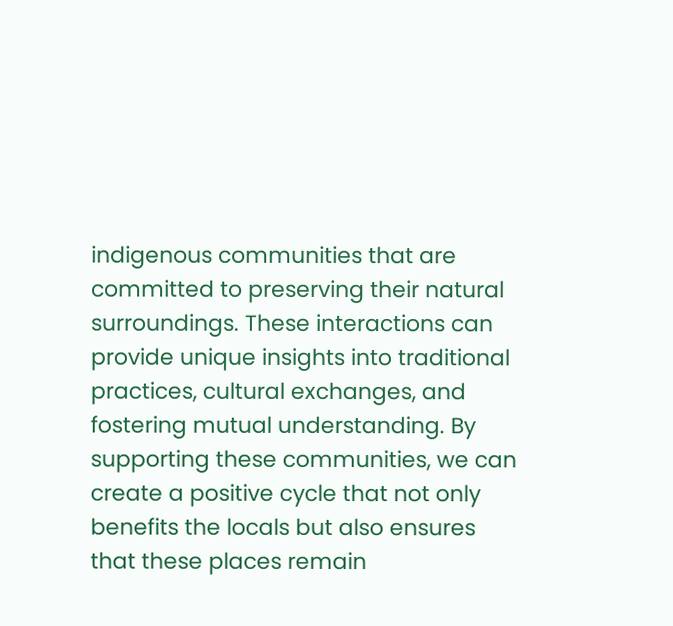indigenous communities that are committed to preserving their natural surroundings. These interactions can provide unique insights into traditional practices, cultural exchanges, and fostering mutual understanding. By supporting these communities, we can create a positive cycle that not only benefits the locals but also ensures that these places remain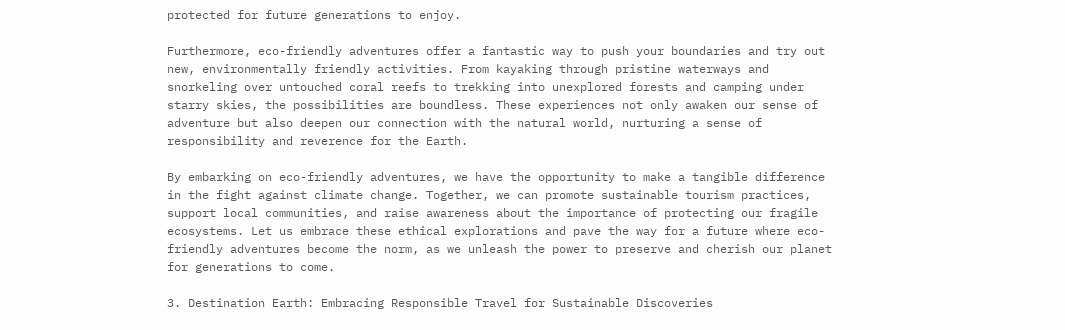protected for future generations to enjoy.

Furthermore, eco-friendly adventures offer a fantastic way to push your boundaries and try out new, environmentally friendly activities. From kayaking through pristine waterways and snorkeling over untouched coral reefs to trekking into unexplored forests and camping under starry skies, the possibilities are boundless. These experiences not only awaken our sense of adventure but also deepen our connection with the natural world, nurturing a sense of responsibility and reverence for the Earth.

By embarking on eco-friendly adventures, we have the opportunity to make a tangible difference in the fight against climate change. Together, we can promote sustainable tourism practices, support local communities, and raise awareness about the importance of protecting our fragile ecosystems. Let us embrace these ethical explorations and pave the way for a future where eco-friendly adventures become the norm, as we unleash the power to preserve and cherish our planet for generations to come.

3. Destination Earth: Embracing Responsible Travel for Sustainable Discoveries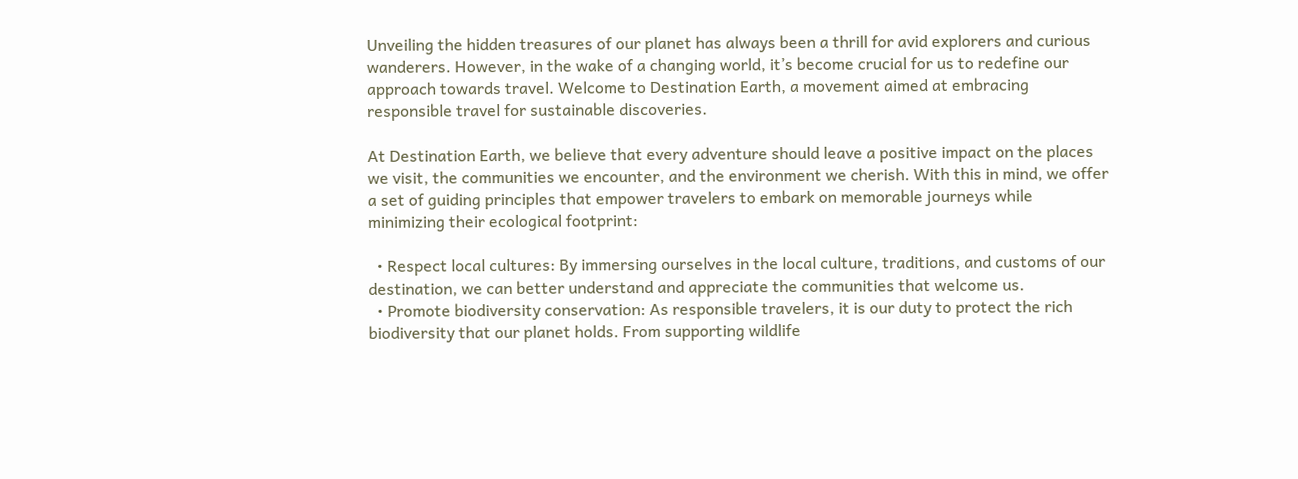Unveiling the hidden treasures of our planet has always been a thrill for avid explorers and curious wanderers. However, in the wake of a changing world, it’s become crucial for us to redefine our approach towards travel. Welcome to Destination Earth, a movement aimed at embracing responsible travel for sustainable discoveries.

At Destination Earth, we believe that every adventure should leave a positive impact on the places we visit, the communities we encounter, and the environment we cherish. With this in mind, we offer a set of guiding principles that empower travelers to embark on memorable journeys while minimizing their ecological footprint:

  • Respect local cultures: By immersing ourselves in the local culture, traditions, and customs of our destination, we can better understand and appreciate the communities that welcome us.
  • Promote biodiversity conservation: As responsible travelers, it is our duty to protect the rich biodiversity that our planet holds. From supporting wildlife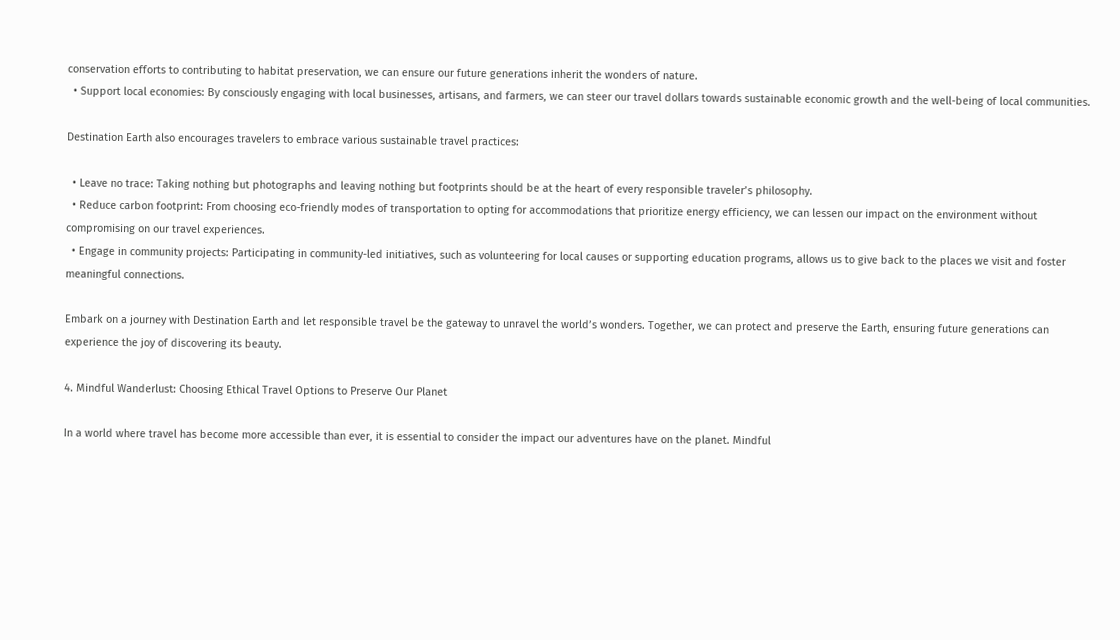conservation efforts to contributing to habitat preservation, we can ensure our future generations inherit the wonders of nature.
  • Support local economies: By consciously engaging with local businesses, artisans, and farmers, we can steer our travel dollars towards sustainable economic growth and the well-being of local communities.

Destination Earth also encourages travelers to embrace various sustainable travel practices:

  • Leave no trace: Taking nothing but photographs and leaving nothing but footprints should be at the heart of every responsible traveler’s philosophy.
  • Reduce carbon footprint: From choosing eco-friendly modes of transportation to opting for accommodations that prioritize energy efficiency, we can lessen our impact on the environment without compromising on our travel experiences.
  • Engage in community projects: Participating in community-led initiatives, such as volunteering for local causes or supporting education programs, allows us to give back to the places we visit and foster meaningful connections.

Embark on a journey with Destination Earth and let responsible travel be the gateway to unravel the world’s wonders. Together, we can protect and preserve the Earth, ensuring future generations can experience the joy of discovering its beauty.

4. Mindful Wanderlust: Choosing Ethical Travel Options to Preserve Our Planet

In a world where travel has become more accessible than ever, it is essential to consider the impact our adventures have on the planet. Mindful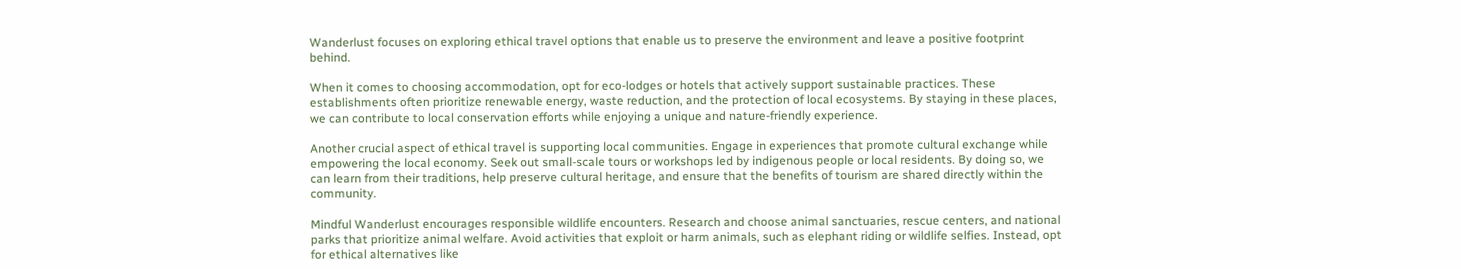Wanderlust focuses on exploring ethical travel options that enable us to preserve the environment and leave a positive footprint behind.

When it comes to choosing accommodation, opt for eco-lodges or hotels that actively support sustainable practices. These establishments often prioritize renewable energy, waste reduction, and the protection of local ecosystems. By staying in these places, we can contribute to local conservation efforts while enjoying a unique and nature-friendly experience.

Another crucial aspect of ethical travel is supporting local communities. Engage in experiences that promote cultural exchange while empowering the local economy. Seek out small-scale tours or workshops led by indigenous people or local residents. By doing so, we can learn from their traditions, help preserve cultural heritage, and ensure that the benefits of tourism are shared directly within the community.

Mindful Wanderlust encourages responsible wildlife encounters. Research and choose animal sanctuaries, rescue centers, and national parks that prioritize animal welfare. Avoid activities that exploit or harm animals, such as elephant riding or wildlife selfies. Instead, opt for ethical alternatives like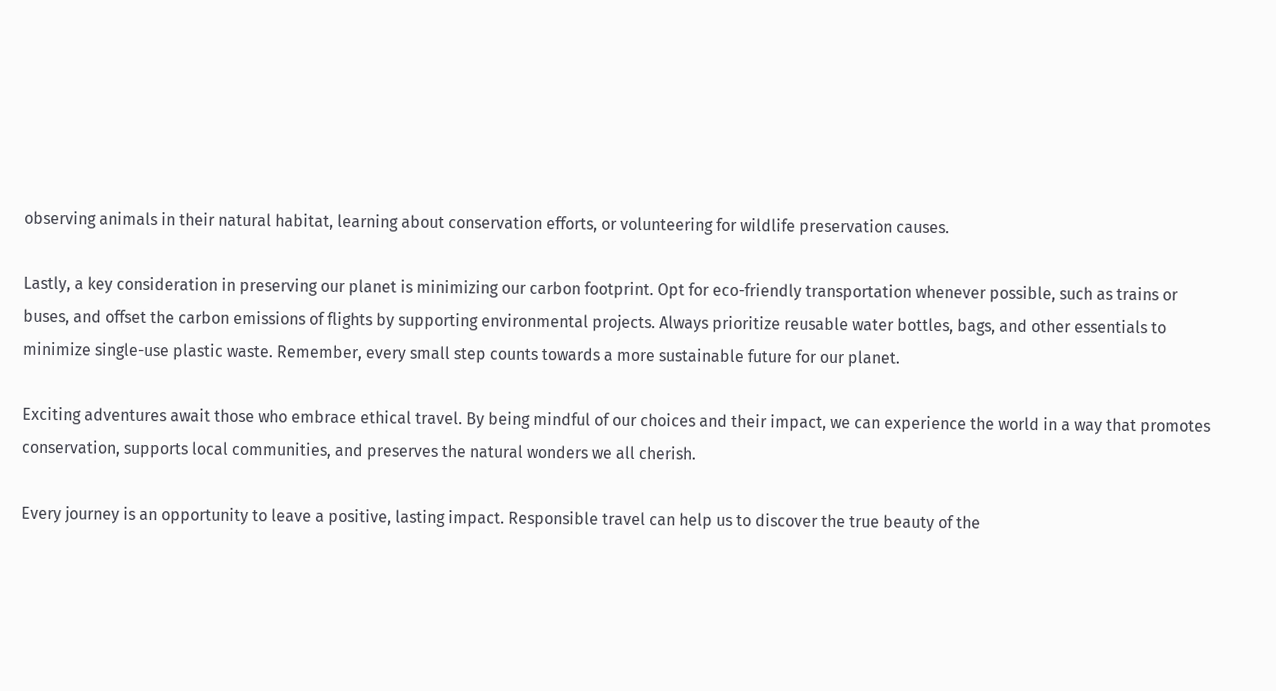observing animals in their natural habitat, learning about conservation efforts, or volunteering for wildlife preservation causes.

Lastly, a key consideration in preserving our planet is minimizing our carbon footprint. Opt for eco-friendly transportation whenever possible, such as trains or buses, and offset the carbon emissions of flights by supporting environmental projects. Always prioritize reusable water bottles, bags, and other essentials to minimize single-use plastic waste. Remember, every small step counts towards a more sustainable future for our planet.

Exciting adventures await those who embrace ethical travel. By being mindful of our choices and their impact, we can experience the world in a way that promotes conservation, supports local communities, and preserves the natural wonders we all cherish.

Every journey is an opportunity to leave a positive, lasting impact. Responsible travel can help us to discover the true beauty of the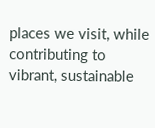places we visit, while contributing to vibrant, sustainable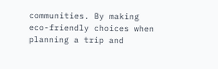communities. By making eco-friendly choices when planning a trip and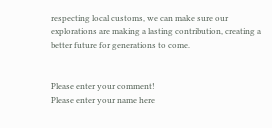respecting local customs, we can make sure our explorations are making a lasting contribution, creating a better future for generations to come.


Please enter your comment!
Please enter your name here